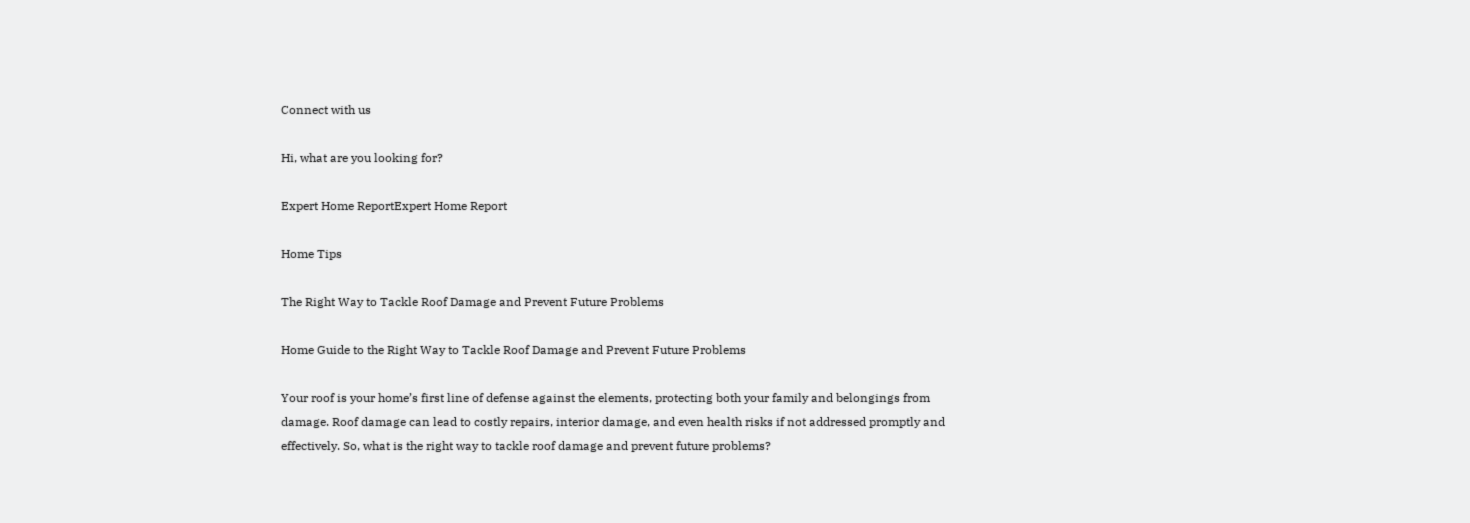Connect with us

Hi, what are you looking for?

Expert Home ReportExpert Home Report

Home Tips

The Right Way to Tackle Roof Damage and Prevent Future Problems

Home Guide to the Right Way to Tackle Roof Damage and Prevent Future Problems

Your roof is your home’s first line of defense against the elements, protecting both your family and belongings from damage. Roof damage can lead to costly repairs, interior damage, and even health risks if not addressed promptly and effectively. So, what is the right way to tackle roof damage and prevent future problems?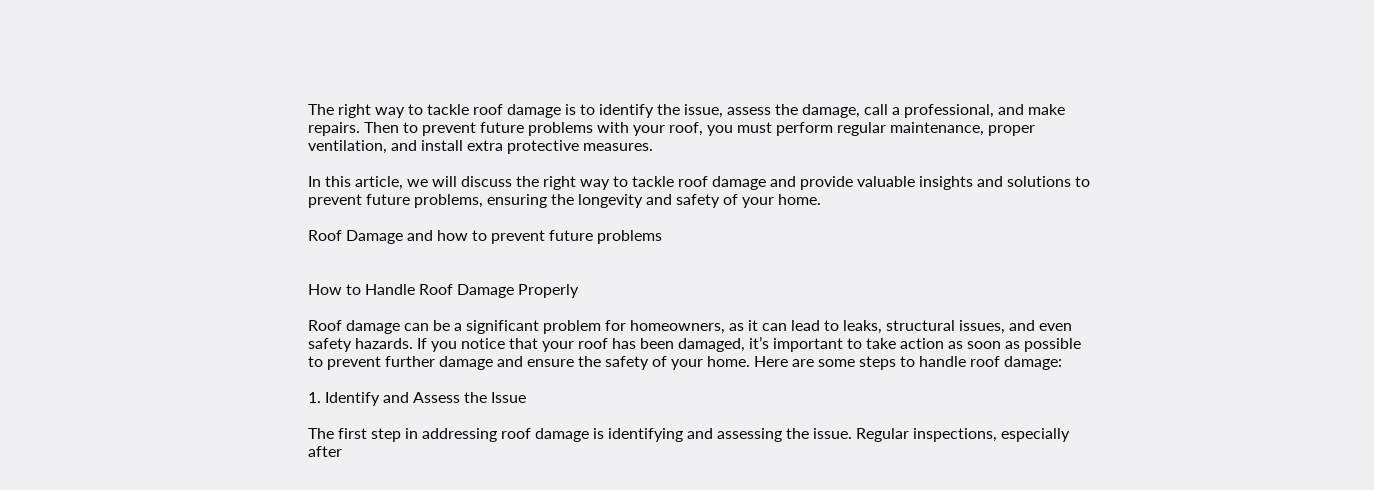The right way to tackle roof damage is to identify the issue, assess the damage, call a professional, and make repairs. Then to prevent future problems with your roof, you must perform regular maintenance, proper ventilation, and install extra protective measures.

In this article, we will discuss the right way to tackle roof damage and provide valuable insights and solutions to prevent future problems, ensuring the longevity and safety of your home.

Roof Damage and how to prevent future problems


How to Handle Roof Damage Properly

Roof damage can be a significant problem for homeowners, as it can lead to leaks, structural issues, and even safety hazards. If you notice that your roof has been damaged, it’s important to take action as soon as possible to prevent further damage and ensure the safety of your home. Here are some steps to handle roof damage:

1. Identify and Assess the Issue

The first step in addressing roof damage is identifying and assessing the issue. Regular inspections, especially after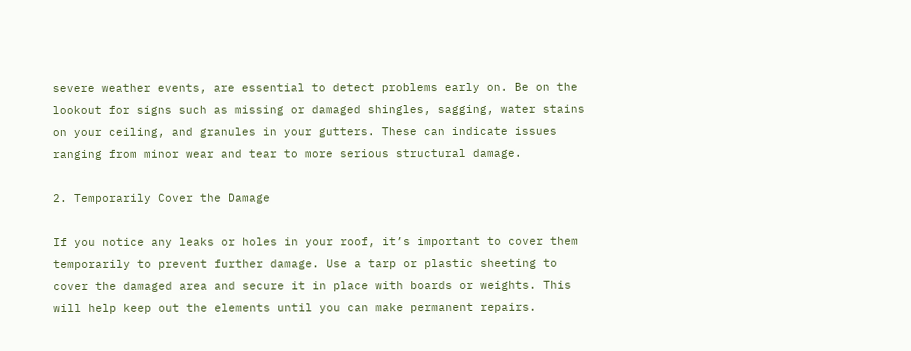severe weather events, are essential to detect problems early on. Be on the lookout for signs such as missing or damaged shingles, sagging, water stains on your ceiling, and granules in your gutters. These can indicate issues ranging from minor wear and tear to more serious structural damage.

2. Temporarily Cover the Damage

If you notice any leaks or holes in your roof, it’s important to cover them temporarily to prevent further damage. Use a tarp or plastic sheeting to cover the damaged area and secure it in place with boards or weights. This will help keep out the elements until you can make permanent repairs.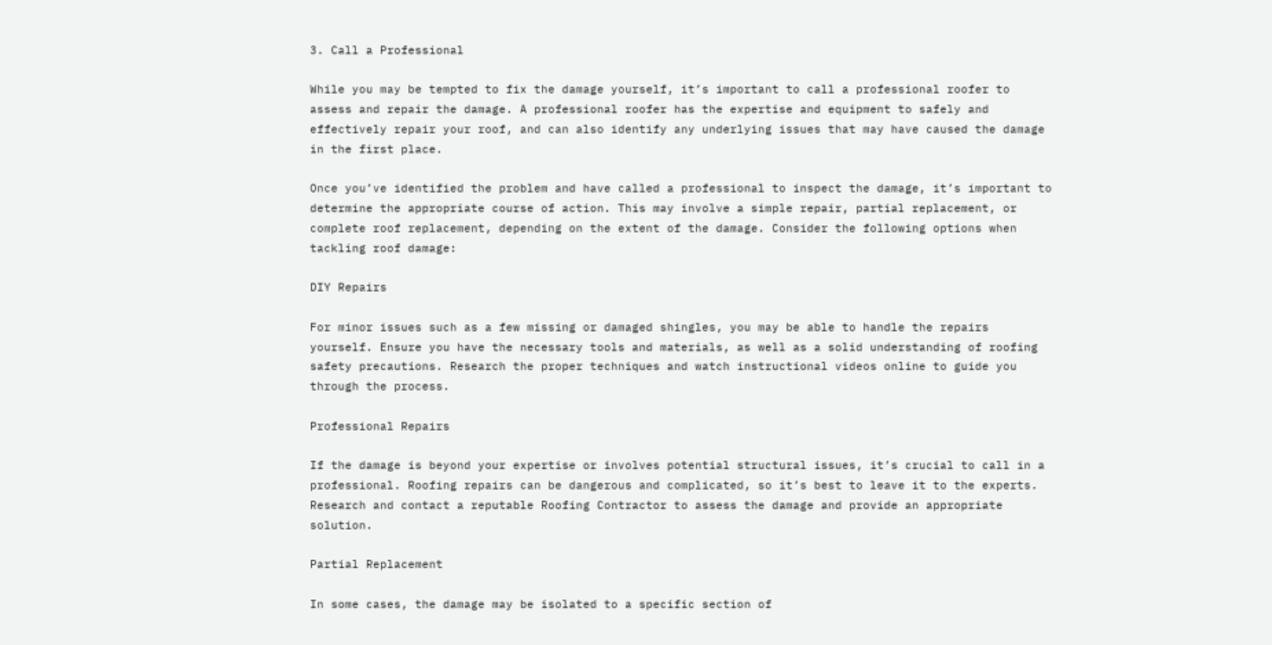3. Call a Professional

While you may be tempted to fix the damage yourself, it’s important to call a professional roofer to assess and repair the damage. A professional roofer has the expertise and equipment to safely and effectively repair your roof, and can also identify any underlying issues that may have caused the damage in the first place.

Once you’ve identified the problem and have called a professional to inspect the damage, it’s important to determine the appropriate course of action. This may involve a simple repair, partial replacement, or complete roof replacement, depending on the extent of the damage. Consider the following options when tackling roof damage:

DIY Repairs

For minor issues such as a few missing or damaged shingles, you may be able to handle the repairs yourself. Ensure you have the necessary tools and materials, as well as a solid understanding of roofing safety precautions. Research the proper techniques and watch instructional videos online to guide you through the process.

Professional Repairs

If the damage is beyond your expertise or involves potential structural issues, it’s crucial to call in a professional. Roofing repairs can be dangerous and complicated, so it’s best to leave it to the experts. Research and contact a reputable Roofing Contractor to assess the damage and provide an appropriate solution.

Partial Replacement

In some cases, the damage may be isolated to a specific section of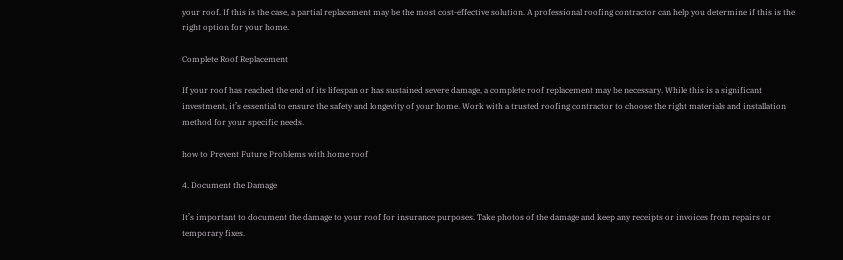your roof. If this is the case, a partial replacement may be the most cost-effective solution. A professional roofing contractor can help you determine if this is the right option for your home.

Complete Roof Replacement

If your roof has reached the end of its lifespan or has sustained severe damage, a complete roof replacement may be necessary. While this is a significant investment, it’s essential to ensure the safety and longevity of your home. Work with a trusted roofing contractor to choose the right materials and installation method for your specific needs.

how to Prevent Future Problems with home roof

4. Document the Damage

It’s important to document the damage to your roof for insurance purposes. Take photos of the damage and keep any receipts or invoices from repairs or temporary fixes.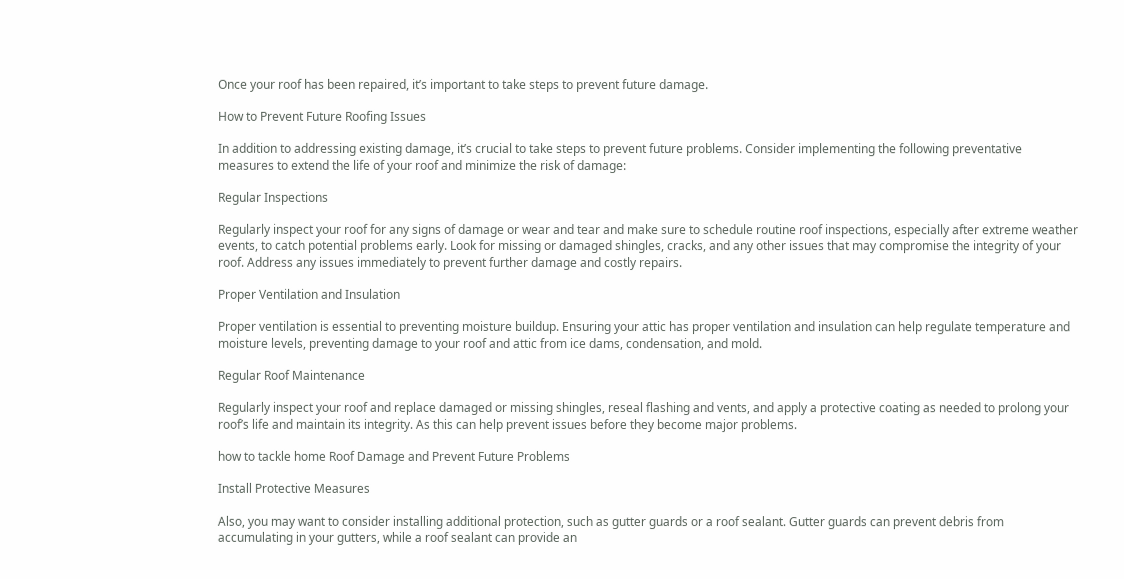Once your roof has been repaired, it’s important to take steps to prevent future damage.

How to Prevent Future Roofing Issues

In addition to addressing existing damage, it’s crucial to take steps to prevent future problems. Consider implementing the following preventative measures to extend the life of your roof and minimize the risk of damage:

Regular Inspections

Regularly inspect your roof for any signs of damage or wear and tear and make sure to schedule routine roof inspections, especially after extreme weather events, to catch potential problems early. Look for missing or damaged shingles, cracks, and any other issues that may compromise the integrity of your roof. Address any issues immediately to prevent further damage and costly repairs.

Proper Ventilation and Insulation

Proper ventilation is essential to preventing moisture buildup. Ensuring your attic has proper ventilation and insulation can help regulate temperature and moisture levels, preventing damage to your roof and attic from ice dams, condensation, and mold.

Regular Roof Maintenance

Regularly inspect your roof and replace damaged or missing shingles, reseal flashing and vents, and apply a protective coating as needed to prolong your roof’s life and maintain its integrity. As this can help prevent issues before they become major problems.

how to tackle home Roof Damage and Prevent Future Problems

Install Protective Measures

Also, you may want to consider installing additional protection, such as gutter guards or a roof sealant. Gutter guards can prevent debris from accumulating in your gutters, while a roof sealant can provide an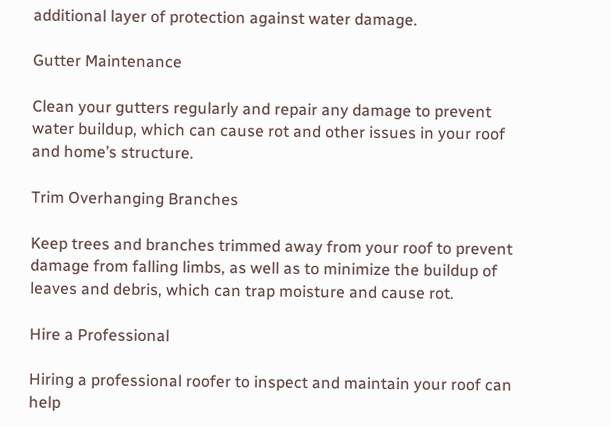additional layer of protection against water damage.

Gutter Maintenance

Clean your gutters regularly and repair any damage to prevent water buildup, which can cause rot and other issues in your roof and home’s structure.

Trim Overhanging Branches

Keep trees and branches trimmed away from your roof to prevent damage from falling limbs, as well as to minimize the buildup of leaves and debris, which can trap moisture and cause rot.

Hire a Professional

Hiring a professional roofer to inspect and maintain your roof can help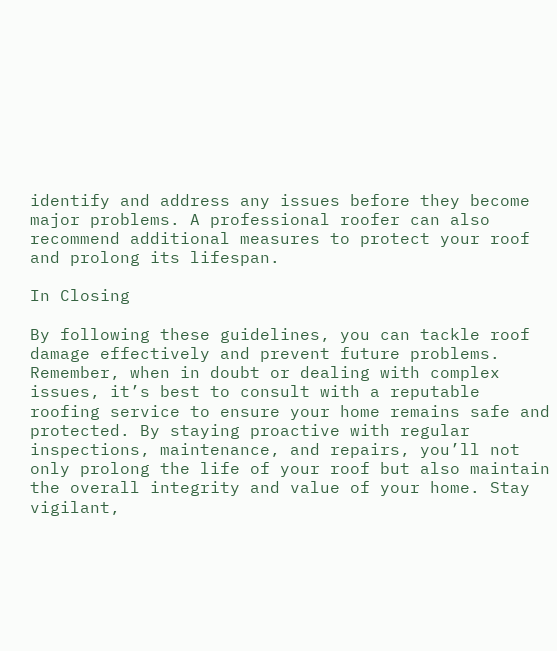identify and address any issues before they become major problems. A professional roofer can also recommend additional measures to protect your roof and prolong its lifespan.

In Closing

By following these guidelines, you can tackle roof damage effectively and prevent future problems. Remember, when in doubt or dealing with complex issues, it’s best to consult with a reputable roofing service to ensure your home remains safe and protected. By staying proactive with regular inspections, maintenance, and repairs, you’ll not only prolong the life of your roof but also maintain the overall integrity and value of your home. Stay vigilant,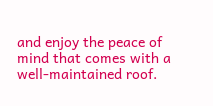and enjoy the peace of mind that comes with a well-maintained roof.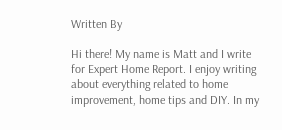Written By

Hi there! My name is Matt and I write for Expert Home Report. I enjoy writing about everything related to home improvement, home tips and DIY. In my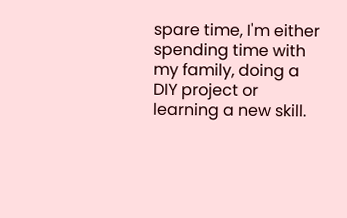spare time, I'm either spending time with my family, doing a DIY project or learning a new skill.